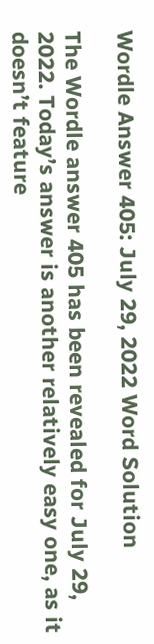Wordle Answer 405: July 29, 2022 Word Solution

The Wordle answer 405 has been revealed for July 29, 2022. Today’s answer is another relatively easy one, as it doesn’t feature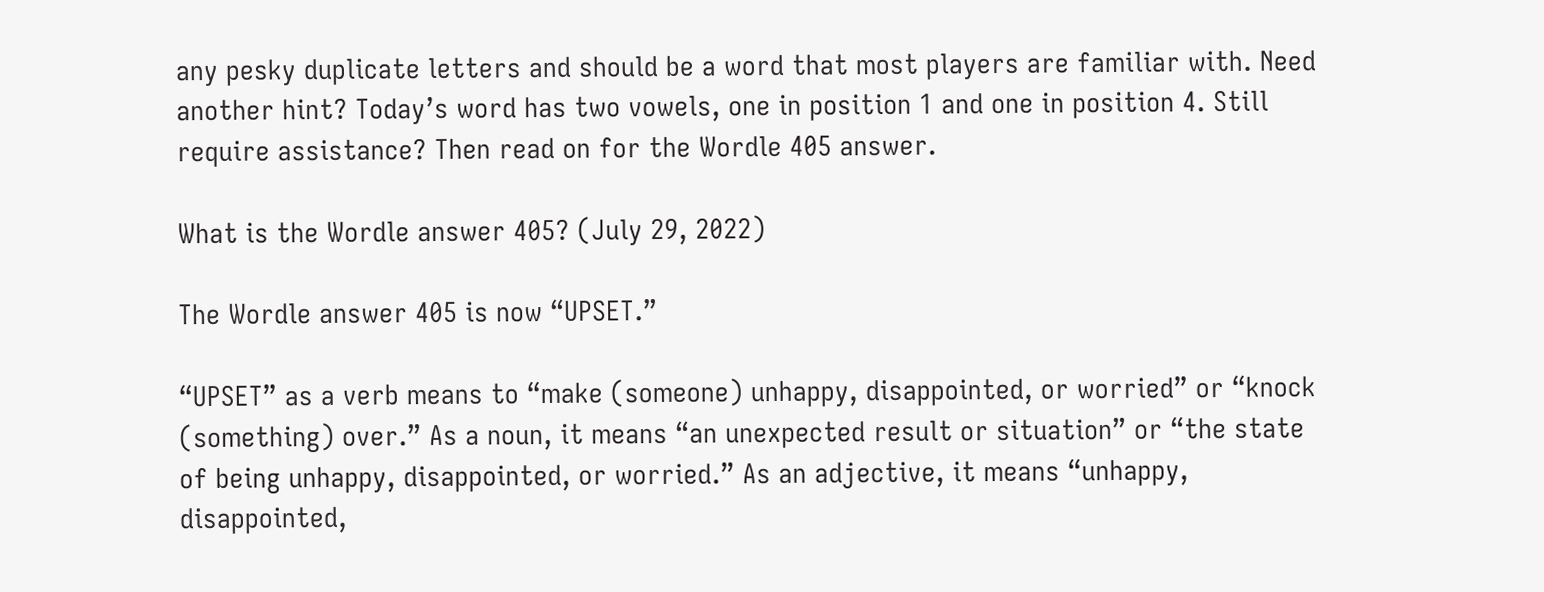any pesky duplicate letters and should be a word that most players are familiar with. Need another hint? Today’s word has two vowels, one in position 1 and one in position 4. Still require assistance? Then read on for the Wordle 405 answer.

What is the Wordle answer 405? (July 29, 2022)

The Wordle answer 405 is now “UPSET.”

“UPSET” as a verb means to “make (someone) unhappy, disappointed, or worried” or “knock (something) over.” As a noun, it means “an unexpected result or situation” or “the state of being unhappy, disappointed, or worried.” As an adjective, it means “unhappy, disappointed,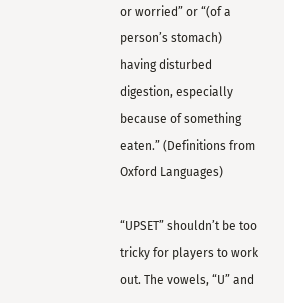or worried” or “(of a person’s stomach) having disturbed digestion, especially because of something eaten.” (Definitions from Oxford Languages)

“UPSET” shouldn’t be too tricky for players to work out. The vowels, “U” and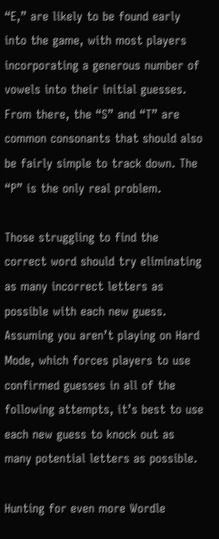“E,” are likely to be found early into the game, with most players incorporating a generous number of vowels into their initial guesses. From there, the “S” and “T” are common consonants that should also be fairly simple to track down. The “P” is the only real problem.

Those struggling to find the correct word should try eliminating as many incorrect letters as possible with each new guess. Assuming you aren’t playing on Hard Mode, which forces players to use confirmed guesses in all of the following attempts, it’s best to use each new guess to knock out as many potential letters as possible.

Hunting for even more Wordle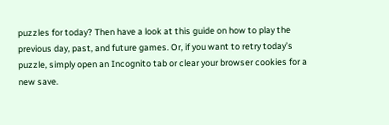puzzles for today? Then have a look at this guide on how to play the previous day, past, and future games. Or, if you want to retry today’s puzzle, simply open an Incognito tab or clear your browser cookies for a new save.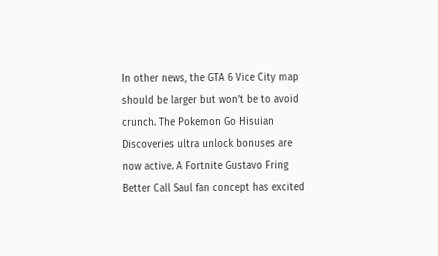In other news, the GTA 6 Vice City map should be larger but won’t be to avoid crunch. The Pokemon Go Hisuian Discoveries ultra unlock bonuses are now active. A Fortnite Gustavo Fring Better Call Saul fan concept has excited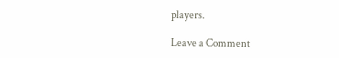players.

Leave a Comment